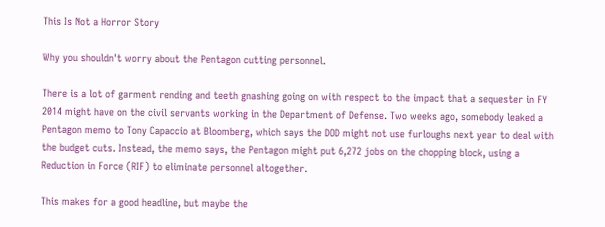This Is Not a Horror Story

Why you shouldn't worry about the Pentagon cutting personnel.

There is a lot of garment rending and teeth gnashing going on with respect to the impact that a sequester in FY 2014 might have on the civil servants working in the Department of Defense. Two weeks ago, somebody leaked a Pentagon memo to Tony Capaccio at Bloomberg, which says the DOD might not use furloughs next year to deal with the budget cuts. Instead, the memo says, the Pentagon might put 6,272 jobs on the chopping block, using a Reduction in Force (RIF) to eliminate personnel altogether.

This makes for a good headline, but maybe the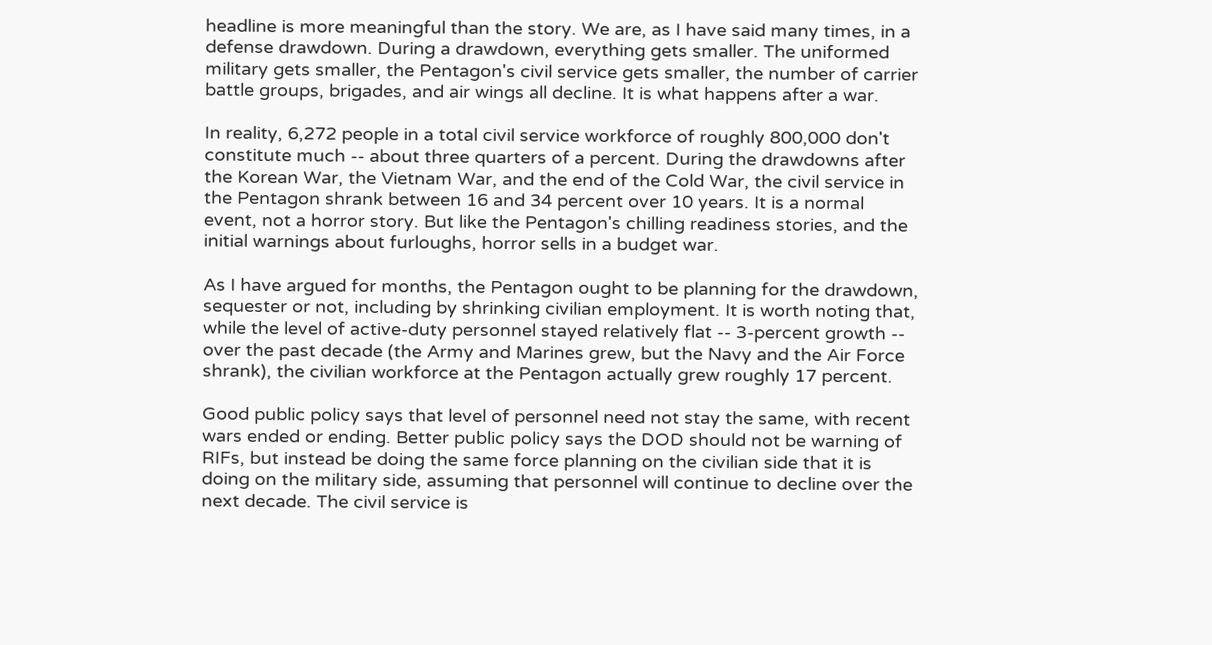headline is more meaningful than the story. We are, as I have said many times, in a defense drawdown. During a drawdown, everything gets smaller. The uniformed military gets smaller, the Pentagon's civil service gets smaller, the number of carrier battle groups, brigades, and air wings all decline. It is what happens after a war.

In reality, 6,272 people in a total civil service workforce of roughly 800,000 don't constitute much -- about three quarters of a percent. During the drawdowns after the Korean War, the Vietnam War, and the end of the Cold War, the civil service in the Pentagon shrank between 16 and 34 percent over 10 years. It is a normal event, not a horror story. But like the Pentagon's chilling readiness stories, and the initial warnings about furloughs, horror sells in a budget war.

As I have argued for months, the Pentagon ought to be planning for the drawdown, sequester or not, including by shrinking civilian employment. It is worth noting that, while the level of active-duty personnel stayed relatively flat -- 3-percent growth -- over the past decade (the Army and Marines grew, but the Navy and the Air Force shrank), the civilian workforce at the Pentagon actually grew roughly 17 percent.

Good public policy says that level of personnel need not stay the same, with recent wars ended or ending. Better public policy says the DOD should not be warning of RIFs, but instead be doing the same force planning on the civilian side that it is doing on the military side, assuming that personnel will continue to decline over the next decade. The civil service is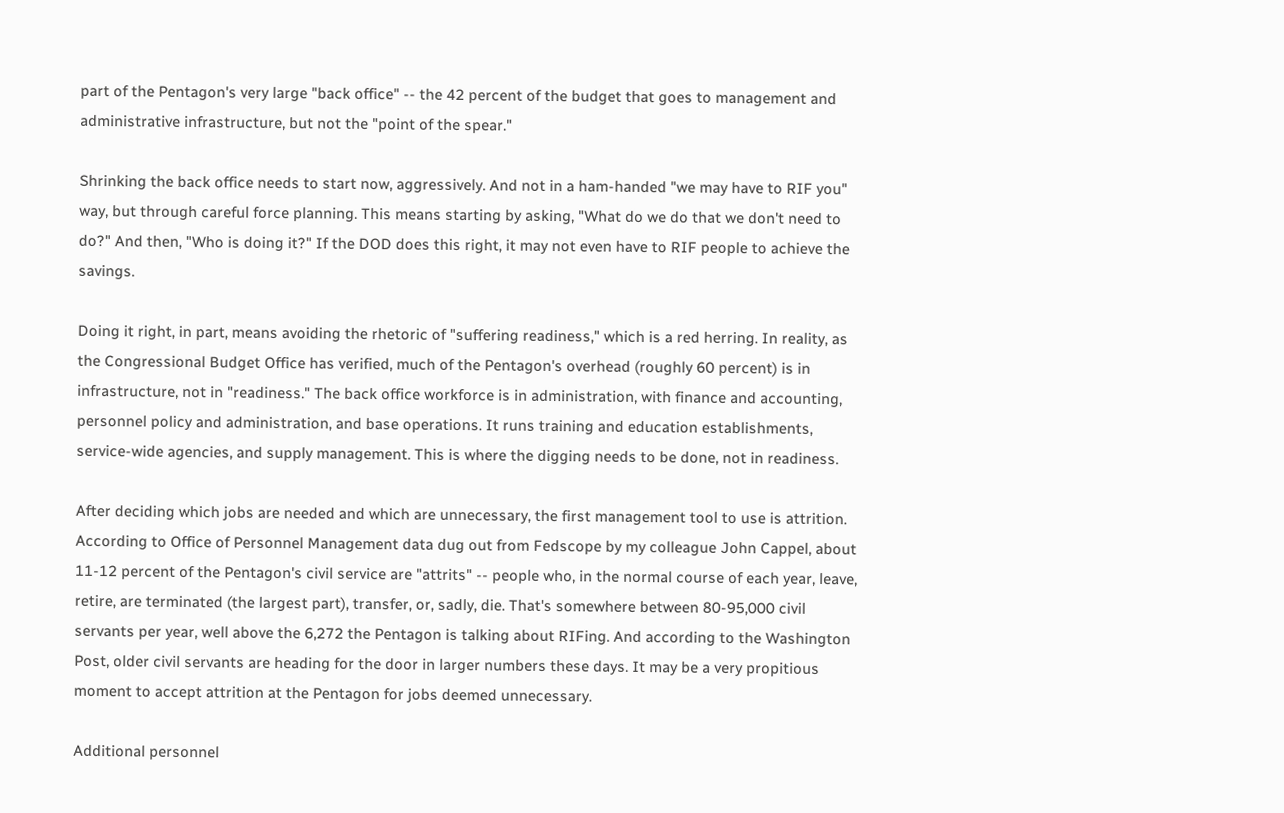part of the Pentagon's very large "back office" -- the 42 percent of the budget that goes to management and administrative infrastructure, but not the "point of the spear."

Shrinking the back office needs to start now, aggressively. And not in a ham-handed "we may have to RIF you" way, but through careful force planning. This means starting by asking, "What do we do that we don't need to do?" And then, "Who is doing it?" If the DOD does this right, it may not even have to RIF people to achieve the savings.

Doing it right, in part, means avoiding the rhetoric of "suffering readiness," which is a red herring. In reality, as the Congressional Budget Office has verified, much of the Pentagon's overhead (roughly 60 percent) is in infrastructure, not in "readiness." The back office workforce is in administration, with finance and accounting, personnel policy and administration, and base operations. It runs training and education establishments, service-wide agencies, and supply management. This is where the digging needs to be done, not in readiness.

After deciding which jobs are needed and which are unnecessary, the first management tool to use is attrition. According to Office of Personnel Management data dug out from Fedscope by my colleague John Cappel, about 11-12 percent of the Pentagon's civil service are "attrits" -- people who, in the normal course of each year, leave, retire, are terminated (the largest part), transfer, or, sadly, die. That's somewhere between 80-95,000 civil servants per year, well above the 6,272 the Pentagon is talking about RIFing. And according to the Washington Post, older civil servants are heading for the door in larger numbers these days. It may be a very propitious moment to accept attrition at the Pentagon for jobs deemed unnecessary.

Additional personnel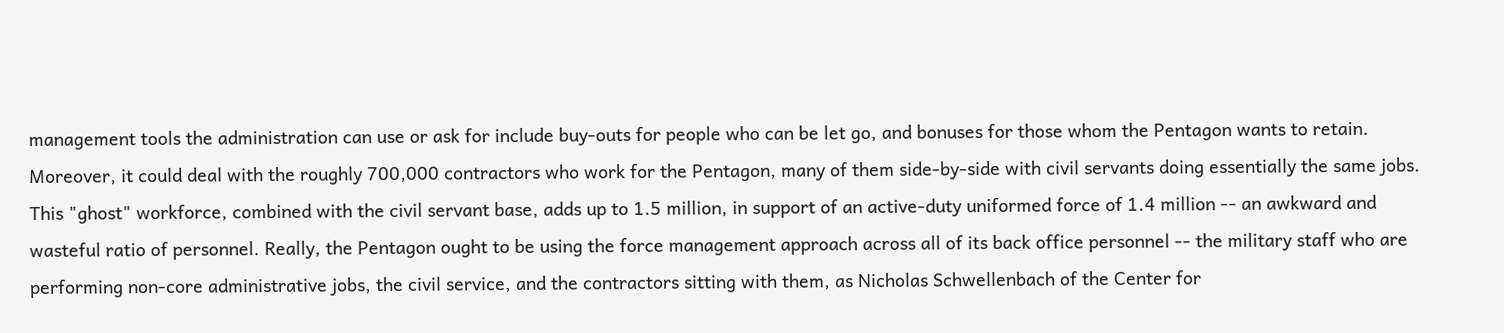management tools the administration can use or ask for include buy-outs for people who can be let go, and bonuses for those whom the Pentagon wants to retain. Moreover, it could deal with the roughly 700,000 contractors who work for the Pentagon, many of them side-by-side with civil servants doing essentially the same jobs. This "ghost" workforce, combined with the civil servant base, adds up to 1.5 million, in support of an active-duty uniformed force of 1.4 million -- an awkward and wasteful ratio of personnel. Really, the Pentagon ought to be using the force management approach across all of its back office personnel -- the military staff who are performing non-core administrative jobs, the civil service, and the contractors sitting with them, as Nicholas Schwellenbach of the Center for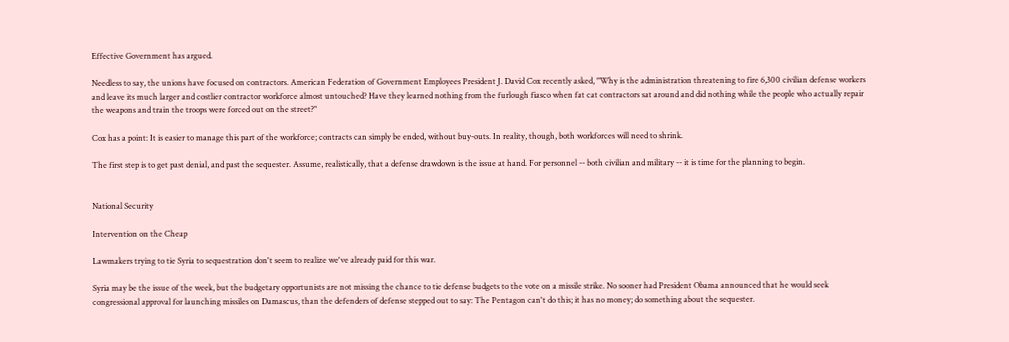Effective Government has argued.

Needless to say, the unions have focused on contractors. American Federation of Government Employees President J. David Cox recently asked, "Why is the administration threatening to fire 6,300 civilian defense workers and leave its much larger and costlier contractor workforce almost untouched? Have they learned nothing from the furlough fiasco when fat cat contractors sat around and did nothing while the people who actually repair the weapons and train the troops were forced out on the street?"

Cox has a point: It is easier to manage this part of the workforce; contracts can simply be ended, without buy-outs. In reality, though, both workforces will need to shrink.

The first step is to get past denial, and past the sequester. Assume, realistically, that a defense drawdown is the issue at hand. For personnel -- both civilian and military -- it is time for the planning to begin.


National Security

Intervention on the Cheap

Lawmakers trying to tie Syria to sequestration don't seem to realize we've already paid for this war.

Syria may be the issue of the week, but the budgetary opportunists are not missing the chance to tie defense budgets to the vote on a missile strike. No sooner had President Obama announced that he would seek congressional approval for launching missiles on Damascus, than the defenders of defense stepped out to say: The Pentagon can't do this; it has no money; do something about the sequester.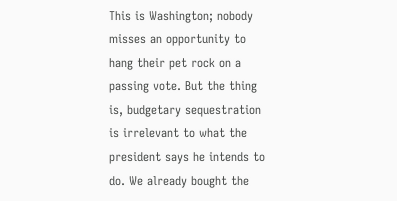This is Washington; nobody misses an opportunity to hang their pet rock on a passing vote. But the thing is, budgetary sequestration is irrelevant to what the president says he intends to do. We already bought the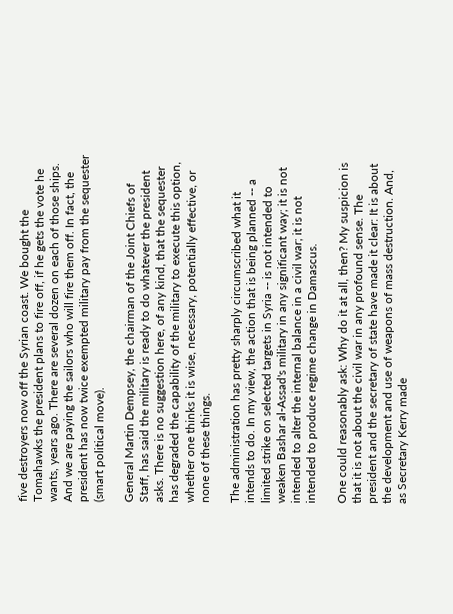five destroyers now off the Syrian coast. We bought the Tomahawks the president plans to fire off, if he gets the vote he wants, years ago. There are several dozen on each of those ships. And we are paying the sailors who will fire them off. In fact, the president has now twice exempted military pay from the sequester (smart political move).

General Martin Dempsey, the chairman of the Joint Chiefs of Staff, has said the military is ready to do whatever the president asks. There is no suggestion here, of any kind, that the sequester has degraded the capability of the military to execute this option, whether one thinks it is wise, necessary, potentially effective, or none of these things.

The administration has pretty sharply circumscribed what it intends to do. In my view, the action that is being planned -- a limited strike on selected targets in Syria -- is not intended to weaken Bashar al-Assad's military in any significant way; it is not intended to alter the internal balance in a civil war; it is not intended to produce regime change in Damascus.

One could reasonably ask: Why do it at all, then? My suspicion is that it is not about the civil war in any profound sense. The president and the secretary of state have made it clear: It is about the development and use of weapons of mass destruction. And, as Secretary Kerry made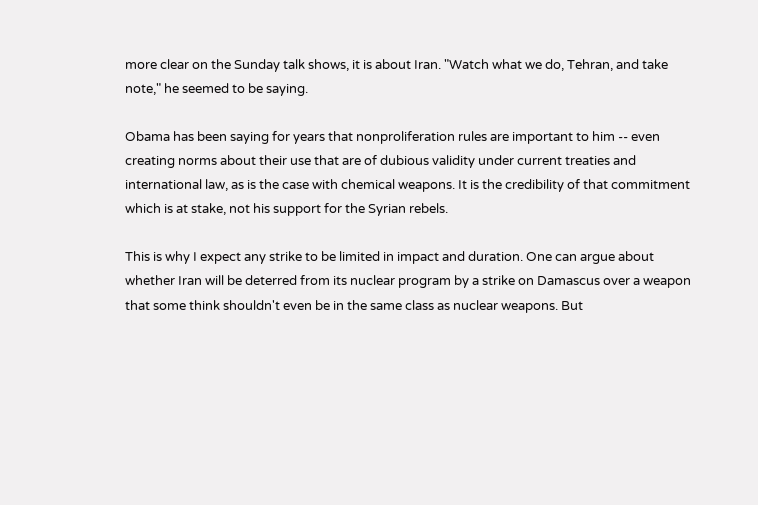more clear on the Sunday talk shows, it is about Iran. "Watch what we do, Tehran, and take note," he seemed to be saying.

Obama has been saying for years that nonproliferation rules are important to him -- even creating norms about their use that are of dubious validity under current treaties and international law, as is the case with chemical weapons. It is the credibility of that commitment which is at stake, not his support for the Syrian rebels.

This is why I expect any strike to be limited in impact and duration. One can argue about whether Iran will be deterred from its nuclear program by a strike on Damascus over a weapon that some think shouldn't even be in the same class as nuclear weapons. But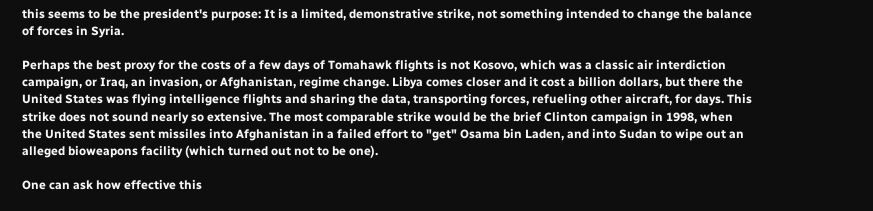this seems to be the president's purpose: It is a limited, demonstrative strike, not something intended to change the balance of forces in Syria.

Perhaps the best proxy for the costs of a few days of Tomahawk flights is not Kosovo, which was a classic air interdiction campaign, or Iraq, an invasion, or Afghanistan, regime change. Libya comes closer and it cost a billion dollars, but there the United States was flying intelligence flights and sharing the data, transporting forces, refueling other aircraft, for days. This strike does not sound nearly so extensive. The most comparable strike would be the brief Clinton campaign in 1998, when the United States sent missiles into Afghanistan in a failed effort to "get" Osama bin Laden, and into Sudan to wipe out an alleged bioweapons facility (which turned out not to be one).

One can ask how effective this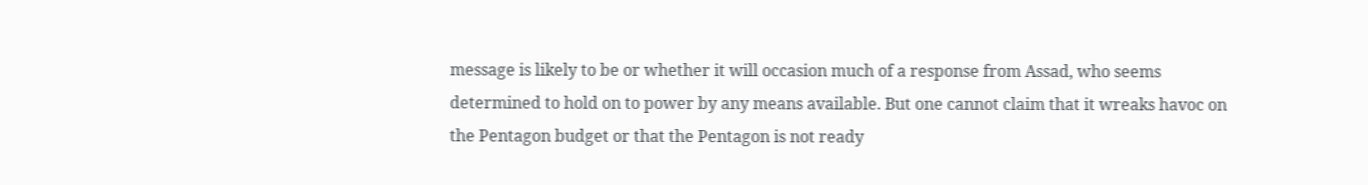message is likely to be or whether it will occasion much of a response from Assad, who seems determined to hold on to power by any means available. But one cannot claim that it wreaks havoc on the Pentagon budget or that the Pentagon is not ready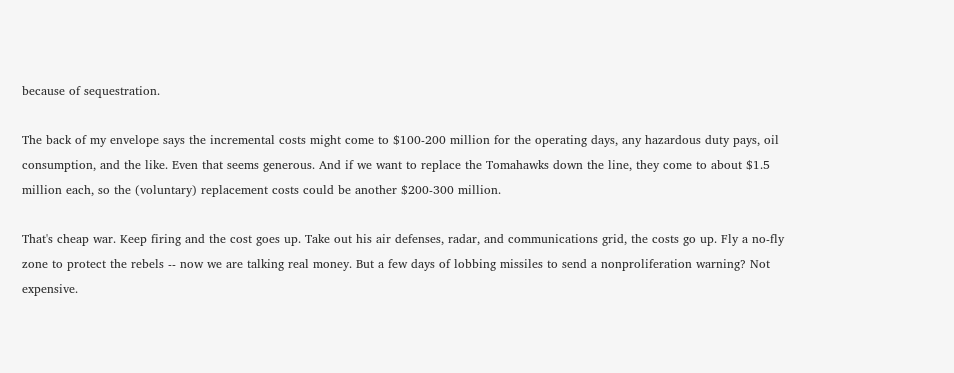because of sequestration.

The back of my envelope says the incremental costs might come to $100-200 million for the operating days, any hazardous duty pays, oil consumption, and the like. Even that seems generous. And if we want to replace the Tomahawks down the line, they come to about $1.5 million each, so the (voluntary) replacement costs could be another $200-300 million.

That's cheap war. Keep firing and the cost goes up. Take out his air defenses, radar, and communications grid, the costs go up. Fly a no-fly zone to protect the rebels -- now we are talking real money. But a few days of lobbing missiles to send a nonproliferation warning? Not expensive.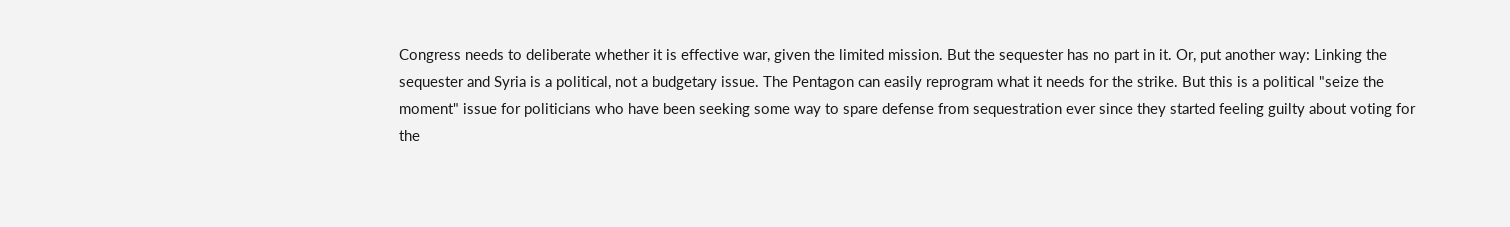Congress needs to deliberate whether it is effective war, given the limited mission. But the sequester has no part in it. Or, put another way: Linking the sequester and Syria is a political, not a budgetary issue. The Pentagon can easily reprogram what it needs for the strike. But this is a political "seize the moment" issue for politicians who have been seeking some way to spare defense from sequestration ever since they started feeling guilty about voting for the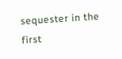sequester in the first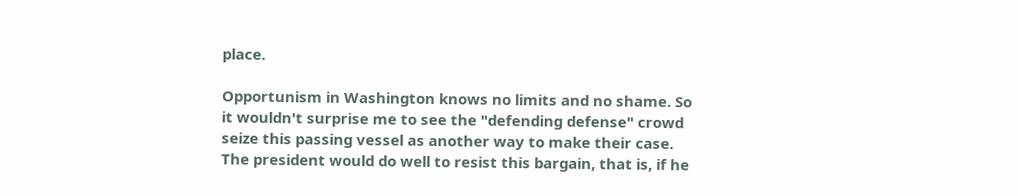place.

Opportunism in Washington knows no limits and no shame. So it wouldn't surprise me to see the "defending defense" crowd seize this passing vessel as another way to make their case. The president would do well to resist this bargain, that is, if he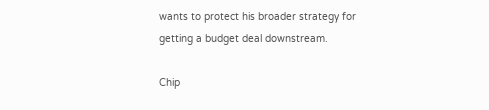wants to protect his broader strategy for getting a budget deal downstream.

Chip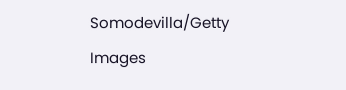Somodevilla/Getty Images